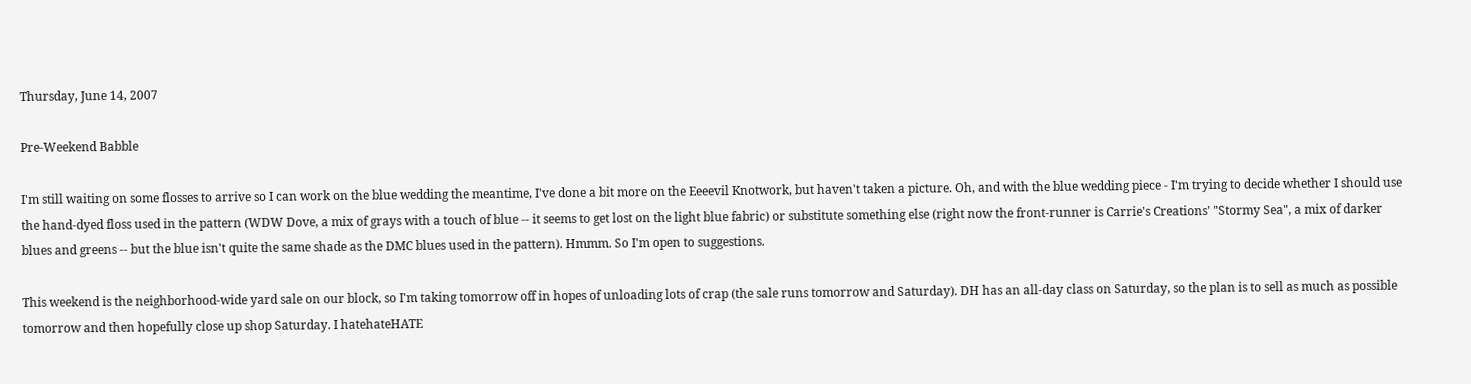Thursday, June 14, 2007

Pre-Weekend Babble

I'm still waiting on some flosses to arrive so I can work on the blue wedding the meantime, I've done a bit more on the Eeeevil Knotwork, but haven't taken a picture. Oh, and with the blue wedding piece - I'm trying to decide whether I should use the hand-dyed floss used in the pattern (WDW Dove, a mix of grays with a touch of blue -- it seems to get lost on the light blue fabric) or substitute something else (right now the front-runner is Carrie's Creations' "Stormy Sea", a mix of darker blues and greens -- but the blue isn't quite the same shade as the DMC blues used in the pattern). Hmmm. So I'm open to suggestions.

This weekend is the neighborhood-wide yard sale on our block, so I'm taking tomorrow off in hopes of unloading lots of crap (the sale runs tomorrow and Saturday). DH has an all-day class on Saturday, so the plan is to sell as much as possible tomorrow and then hopefully close up shop Saturday. I hatehateHATE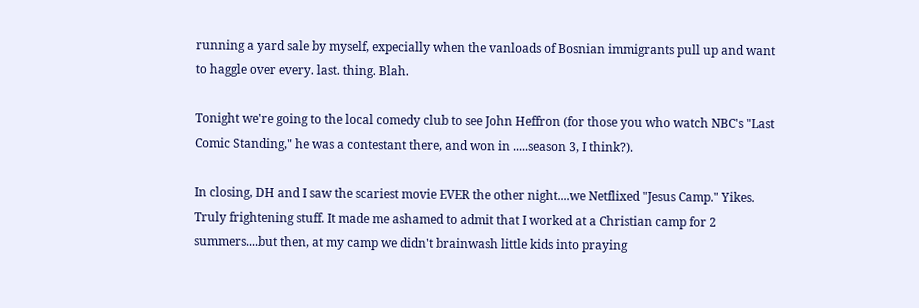running a yard sale by myself, expecially when the vanloads of Bosnian immigrants pull up and want to haggle over every. last. thing. Blah.

Tonight we're going to the local comedy club to see John Heffron (for those you who watch NBC's "Last Comic Standing," he was a contestant there, and won in .....season 3, I think?).

In closing, DH and I saw the scariest movie EVER the other night....we Netflixed "Jesus Camp." Yikes. Truly frightening stuff. It made me ashamed to admit that I worked at a Christian camp for 2 summers....but then, at my camp we didn't brainwash little kids into praying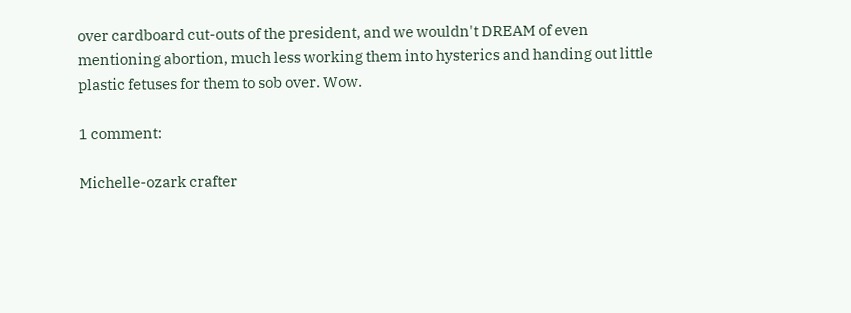over cardboard cut-outs of the president, and we wouldn't DREAM of even mentioning abortion, much less working them into hysterics and handing out little plastic fetuses for them to sob over. Wow.

1 comment:

Michelle-ozark crafter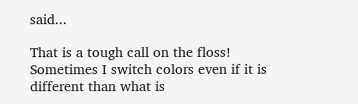said...

That is a tough call on the floss! Sometimes I switch colors even if it is different than what is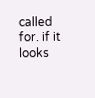called for. if it looks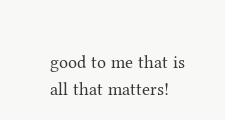good to me that is all that matters!